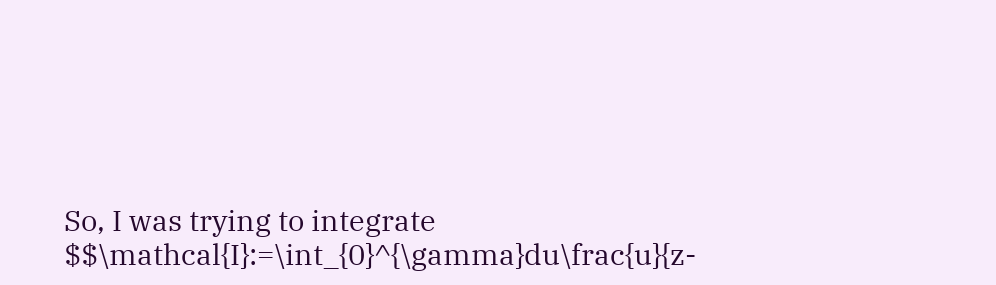So, I was trying to integrate $$\mathcal{I}:=\int_{0}^{\gamma}du\frac{u}{z-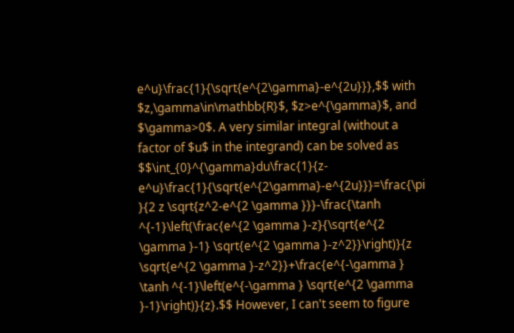e^u}\frac{1}{\sqrt{e^{2\gamma}-e^{2u}}},$$ with $z,\gamma\in\mathbb{R}$, $z>e^{\gamma}$, and $\gamma>0$. A very similar integral (without a factor of $u$ in the integrand) can be solved as $$\int_{0}^{\gamma}du\frac{1}{z-e^u}\frac{1}{\sqrt{e^{2\gamma}-e^{2u}}}=\frac{\pi }{2 z \sqrt{z^2-e^{2 \gamma }}}-\frac{\tanh ^{-1}\left(\frac{e^{2 \gamma }-z}{\sqrt{e^{2 \gamma }-1} \sqrt{e^{2 \gamma }-z^2}}\right)}{z \sqrt{e^{2 \gamma }-z^2}}+\frac{e^{-\gamma } \tanh ^{-1}\left(e^{-\gamma } \sqrt{e^{2 \gamma }-1}\right)}{z}.$$ However, I can't seem to figure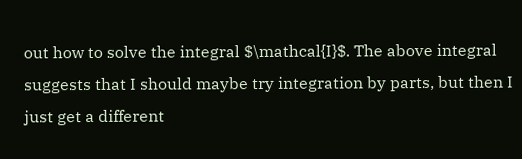out how to solve the integral $\mathcal{I}$. The above integral suggests that I should maybe try integration by parts, but then I just get a different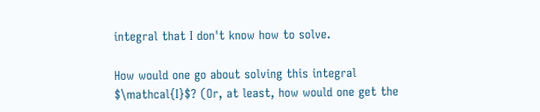integral that I don't know how to solve.

How would one go about solving this integral $\mathcal{I}$? (Or, at least, how would one get the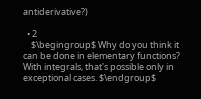antiderivative?)

  • 2
    $\begingroup$ Why do you think it can be done in elementary functions? With integrals, that's possible only in exceptional cases. $\endgroup$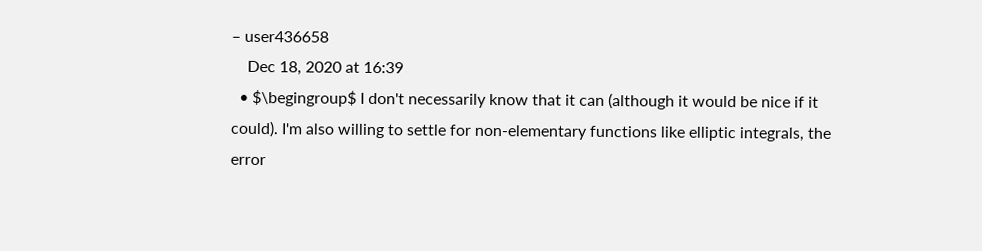– user436658
    Dec 18, 2020 at 16:39
  • $\begingroup$ I don't necessarily know that it can (although it would be nice if it could). I'm also willing to settle for non-elementary functions like elliptic integrals, the error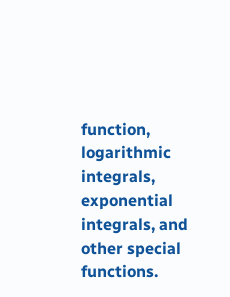function, logarithmic integrals, exponential integrals, and other special functions.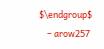$\endgroup$
    – arow257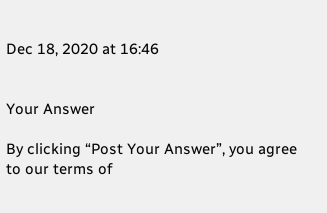Dec 18, 2020 at 16:46


Your Answer

By clicking “Post Your Answer”, you agree to our terms of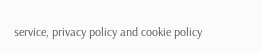service, privacy policy and cookie policy